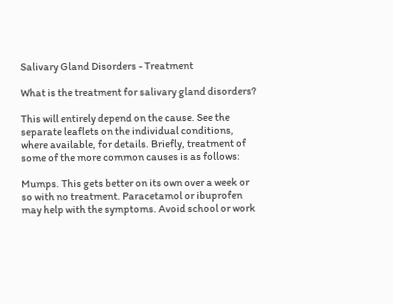Salivary Gland Disorders - Treatment

What is the treatment for salivary gland disorders?

This will entirely depend on the cause. See the separate leaflets on the individual conditions, where available, for details. Briefly, treatment of some of the more common causes is as follows:

Mumps. This gets better on its own over a week or so with no treatment. Paracetamol or ibuprofen may help with the symptoms. Avoid school or work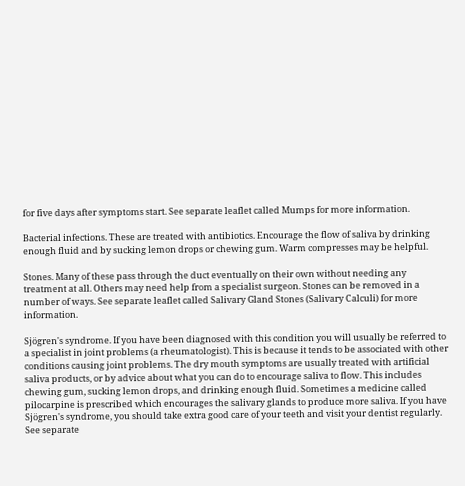for five days after symptoms start. See separate leaflet called Mumps for more information.

Bacterial infections. These are treated with antibiotics. Encourage the flow of saliva by drinking enough fluid and by sucking lemon drops or chewing gum. Warm compresses may be helpful.

Stones. Many of these pass through the duct eventually on their own without needing any treatment at all. Others may need help from a specialist surgeon. Stones can be removed in a number of ways. See separate leaflet called Salivary Gland Stones (Salivary Calculi) for more information.

Sjögren's syndrome. If you have been diagnosed with this condition you will usually be referred to a specialist in joint problems (a rheumatologist). This is because it tends to be associated with other conditions causing joint problems. The dry mouth symptoms are usually treated with artificial saliva products, or by advice about what you can do to encourage saliva to flow. This includes chewing gum, sucking lemon drops, and drinking enough fluid. Sometimes a medicine called pilocarpine is prescribed which encourages the salivary glands to produce more saliva. If you have Sjögren's syndrome, you should take extra good care of your teeth and visit your dentist regularly. See separate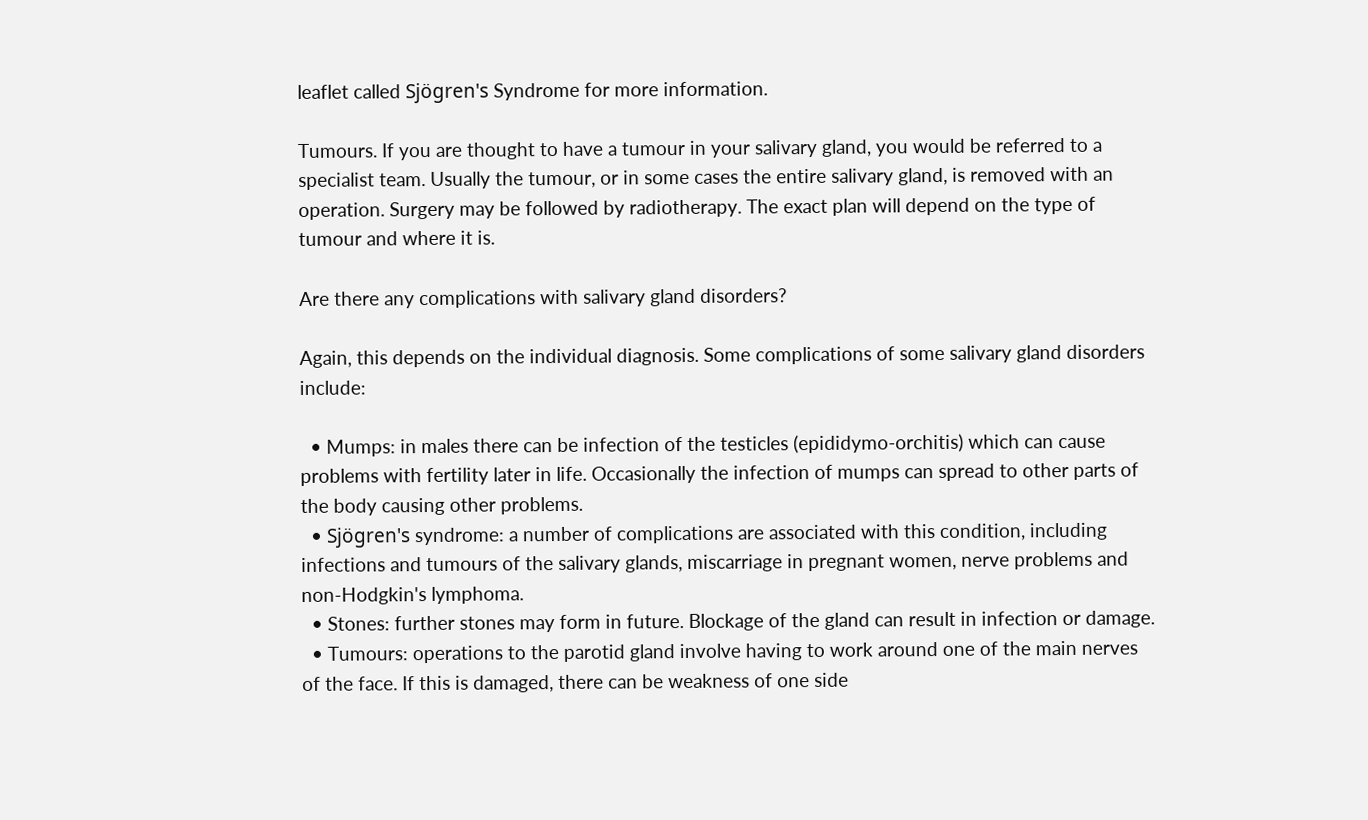leaflet called Sjögren's Syndrome for more information.

Tumours. If you are thought to have a tumour in your salivary gland, you would be referred to a specialist team. Usually the tumour, or in some cases the entire salivary gland, is removed with an operation. Surgery may be followed by radiotherapy. The exact plan will depend on the type of tumour and where it is.

Are there any complications with salivary gland disorders?

Again, this depends on the individual diagnosis. Some complications of some salivary gland disorders include:

  • Mumps: in males there can be infection of the testicles (epididymo-orchitis) which can cause problems with fertility later in life. Occasionally the infection of mumps can spread to other parts of the body causing other problems.
  • Sjögren's syndrome: a number of complications are associated with this condition, including infections and tumours of the salivary glands, miscarriage in pregnant women, nerve problems and non-Hodgkin's lymphoma.
  • Stones: further stones may form in future. Blockage of the gland can result in infection or damage.
  • Tumours: operations to the parotid gland involve having to work around one of the main nerves of the face. If this is damaged, there can be weakness of one side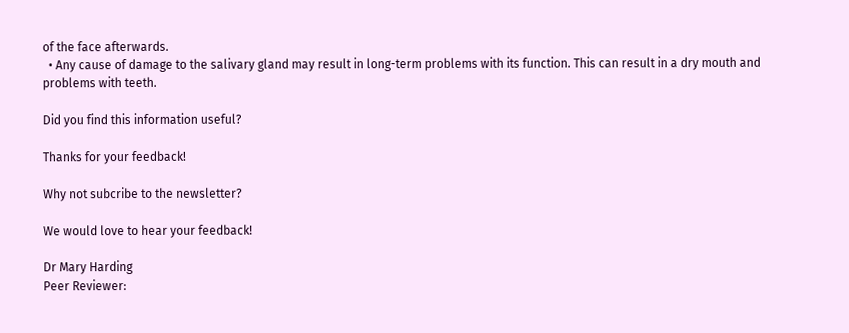of the face afterwards.
  • Any cause of damage to the salivary gland may result in long-term problems with its function. This can result in a dry mouth and problems with teeth.

Did you find this information useful?

Thanks for your feedback!

Why not subcribe to the newsletter?

We would love to hear your feedback!

Dr Mary Harding
Peer Reviewer: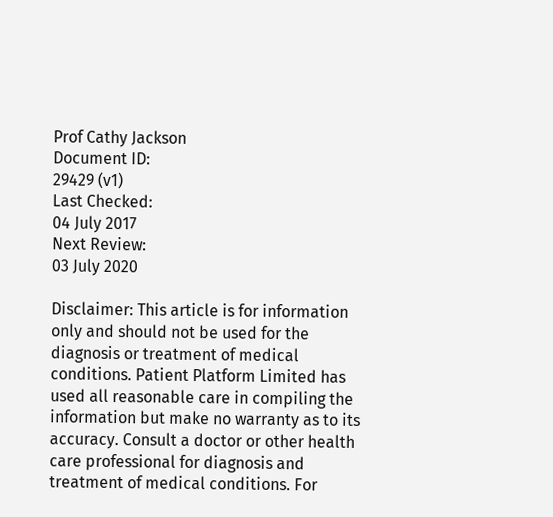Prof Cathy Jackson
Document ID:
29429 (v1)
Last Checked:
04 July 2017
Next Review:
03 July 2020

Disclaimer: This article is for information only and should not be used for the diagnosis or treatment of medical conditions. Patient Platform Limited has used all reasonable care in compiling the information but make no warranty as to its accuracy. Consult a doctor or other health care professional for diagnosis and treatment of medical conditions. For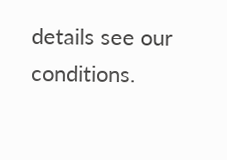details see our conditions.